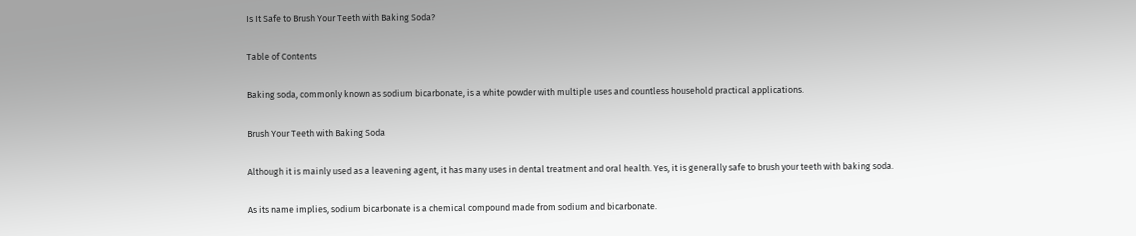Is It Safe to Brush Your Teeth with Baking Soda?

Table of Contents

Baking soda, commonly known as sodium bicarbonate, is a white powder with multiple uses and countless household practical applications.

Brush Your Teeth with Baking Soda

Although it is mainly used as a leavening agent, it has many uses in dental treatment and oral health. Yes, it is generally safe to brush your teeth with baking soda.

As its name implies, sodium bicarbonate is a chemical compound made from sodium and bicarbonate.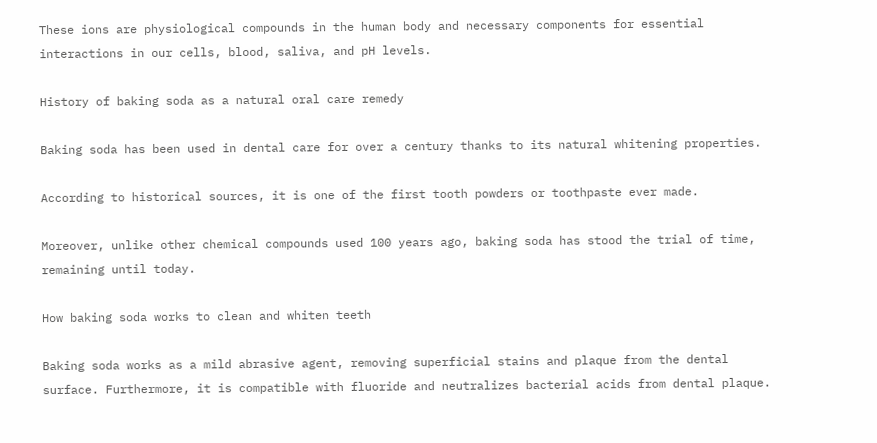These ions are physiological compounds in the human body and necessary components for essential interactions in our cells, blood, saliva, and pH levels.

History of baking soda as a natural oral care remedy

Baking soda has been used in dental care for over a century thanks to its natural whitening properties.

According to historical sources, it is one of the first tooth powders or toothpaste ever made.

Moreover, unlike other chemical compounds used 100 years ago, baking soda has stood the trial of time, remaining until today.

How baking soda works to clean and whiten teeth

Baking soda works as a mild abrasive agent, removing superficial stains and plaque from the dental surface. Furthermore, it is compatible with fluoride and neutralizes bacterial acids from dental plaque.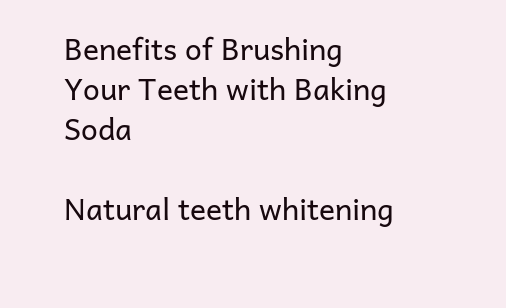Benefits of Brushing Your Teeth with Baking Soda

Natural teeth whitening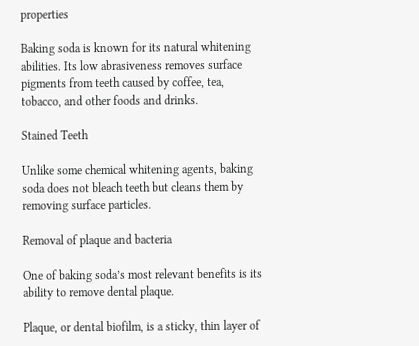properties

Baking soda is known for its natural whitening abilities. Its low abrasiveness removes surface pigments from teeth caused by coffee, tea, tobacco, and other foods and drinks.

Stained Teeth

Unlike some chemical whitening agents, baking soda does not bleach teeth but cleans them by removing surface particles.

Removal of plaque and bacteria

One of baking soda’s most relevant benefits is its ability to remove dental plaque.

Plaque, or dental biofilm, is a sticky, thin layer of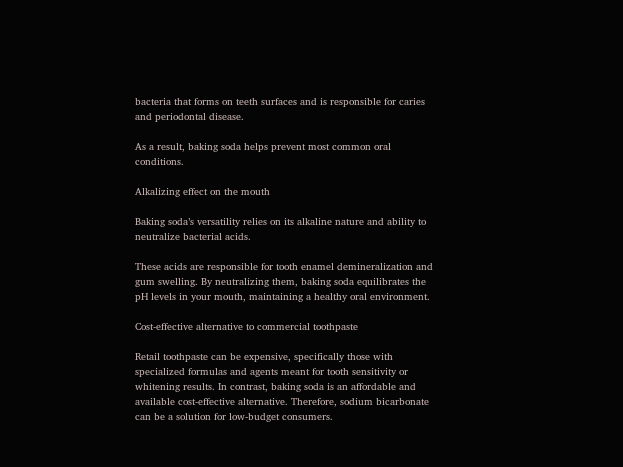bacteria that forms on teeth surfaces and is responsible for caries and periodontal disease.

As a result, baking soda helps prevent most common oral conditions.

Alkalizing effect on the mouth

Baking soda’s versatility relies on its alkaline nature and ability to neutralize bacterial acids.

These acids are responsible for tooth enamel demineralization and gum swelling. By neutralizing them, baking soda equilibrates the pH levels in your mouth, maintaining a healthy oral environment.

Cost-effective alternative to commercial toothpaste

Retail toothpaste can be expensive, specifically those with specialized formulas and agents meant for tooth sensitivity or whitening results. In contrast, baking soda is an affordable and available cost-effective alternative. Therefore, sodium bicarbonate can be a solution for low-budget consumers.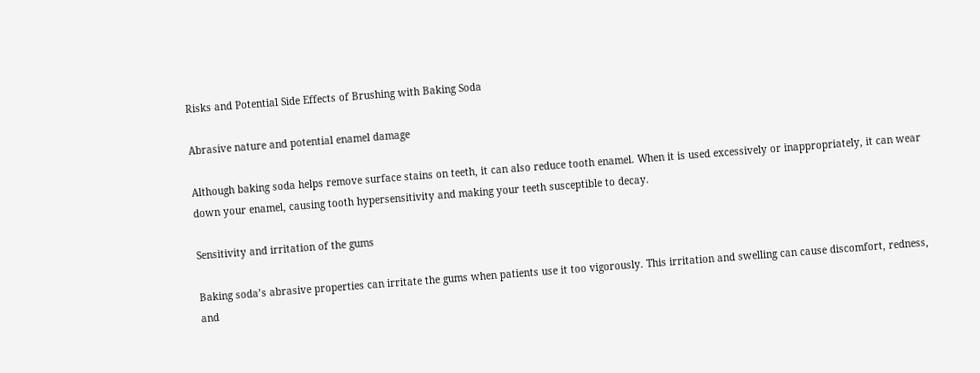Risks and Potential Side Effects of Brushing with Baking Soda

Abrasive nature and potential enamel damage

Although baking soda helps remove surface stains on teeth, it can also reduce tooth enamel. When it is used excessively or inappropriately, it can wear down your enamel, causing tooth hypersensitivity and making your teeth susceptible to decay.

Sensitivity and irritation of the gums

Baking soda’s abrasive properties can irritate the gums when patients use it too vigorously. This irritation and swelling can cause discomfort, redness, and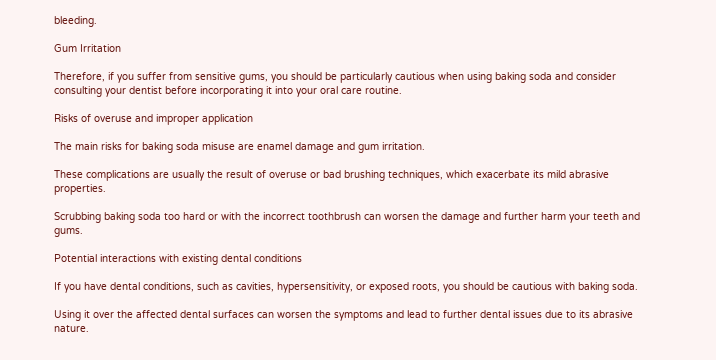bleeding.

Gum Irritation

Therefore, if you suffer from sensitive gums, you should be particularly cautious when using baking soda and consider consulting your dentist before incorporating it into your oral care routine.

Risks of overuse and improper application

The main risks for baking soda misuse are enamel damage and gum irritation.

These complications are usually the result of overuse or bad brushing techniques, which exacerbate its mild abrasive properties.

Scrubbing baking soda too hard or with the incorrect toothbrush can worsen the damage and further harm your teeth and gums.

Potential interactions with existing dental conditions

If you have dental conditions, such as cavities, hypersensitivity, or exposed roots, you should be cautious with baking soda.

Using it over the affected dental surfaces can worsen the symptoms and lead to further dental issues due to its abrasive nature.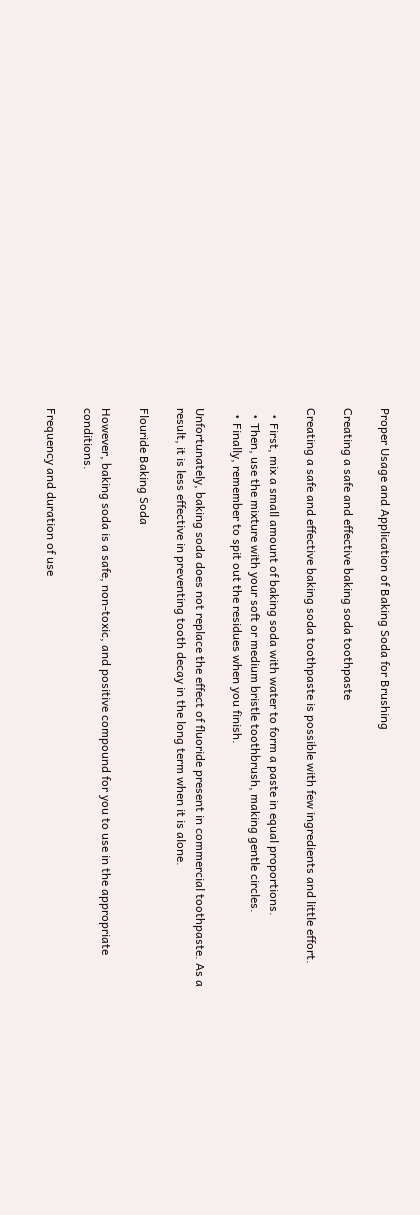Proper Usage and Application of Baking Soda for Brushing

Creating a safe and effective baking soda toothpaste

Creating a safe and effective baking soda toothpaste is possible with few ingredients and little effort.

  • First, mix a small amount of baking soda with water to form a paste in equal proportions.
  • Then, use the mixture with your soft or medium bristle toothbrush, making gentle circles.
  • Finally, remember to spit out the residues when you finish.

Unfortunately, baking soda does not replace the effect of fluoride present in commercial toothpaste. As a result, it is less effective in preventing tooth decay in the long term when it is alone.

Flouride Baking Soda

However, baking soda is a safe, non-toxic, and positive compound for you to use in the appropriate conditions.

Frequency and duration of use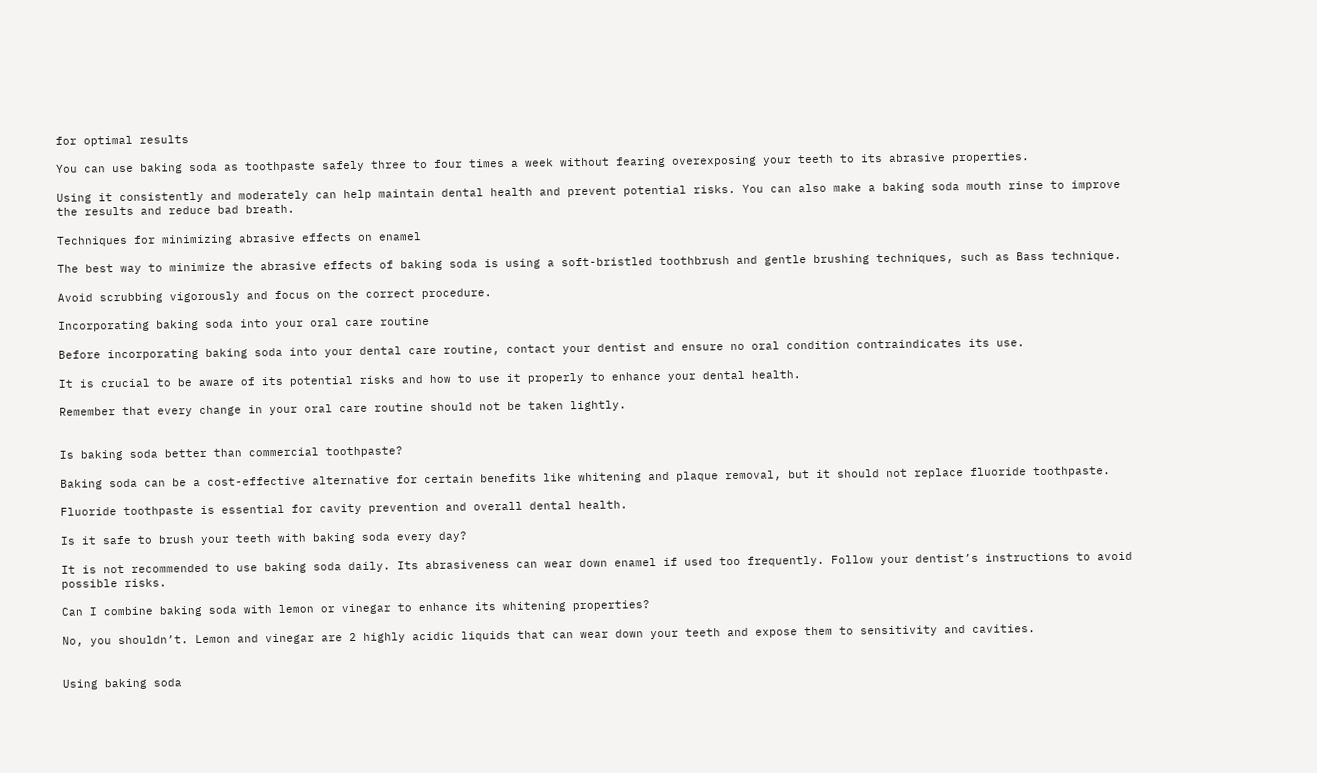for optimal results

You can use baking soda as toothpaste safely three to four times a week without fearing overexposing your teeth to its abrasive properties.

Using it consistently and moderately can help maintain dental health and prevent potential risks. You can also make a baking soda mouth rinse to improve the results and reduce bad breath.

Techniques for minimizing abrasive effects on enamel

The best way to minimize the abrasive effects of baking soda is using a soft-bristled toothbrush and gentle brushing techniques, such as Bass technique.

Avoid scrubbing vigorously and focus on the correct procedure.

Incorporating baking soda into your oral care routine

Before incorporating baking soda into your dental care routine, contact your dentist and ensure no oral condition contraindicates its use.

It is crucial to be aware of its potential risks and how to use it properly to enhance your dental health.

Remember that every change in your oral care routine should not be taken lightly.


Is baking soda better than commercial toothpaste?

Baking soda can be a cost-effective alternative for certain benefits like whitening and plaque removal, but it should not replace fluoride toothpaste.

Fluoride toothpaste is essential for cavity prevention and overall dental health.

Is it safe to brush your teeth with baking soda every day?

It is not recommended to use baking soda daily. Its abrasiveness can wear down enamel if used too frequently. Follow your dentist’s instructions to avoid possible risks.

Can I combine baking soda with lemon or vinegar to enhance its whitening properties?

No, you shouldn’t. Lemon and vinegar are 2 highly acidic liquids that can wear down your teeth and expose them to sensitivity and cavities.


Using baking soda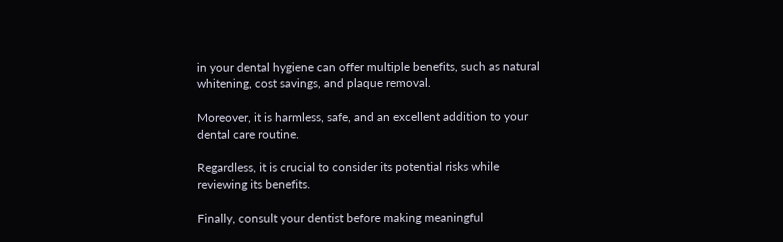in your dental hygiene can offer multiple benefits, such as natural whitening, cost savings, and plaque removal.

Moreover, it is harmless, safe, and an excellent addition to your dental care routine.

Regardless, it is crucial to consider its potential risks while reviewing its benefits.

Finally, consult your dentist before making meaningful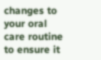changes to your oral care routine to ensure it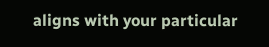aligns with your particular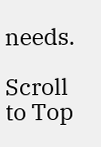needs.

Scroll to Top